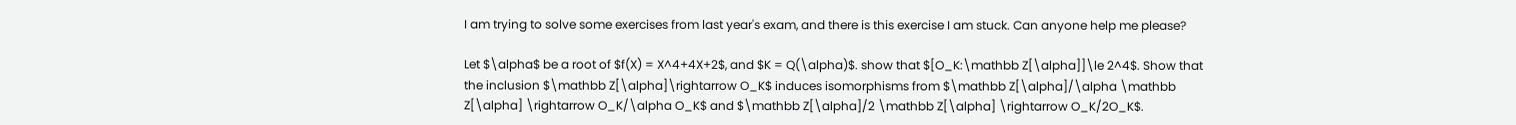I am trying to solve some exercises from last year's exam, and there is this exercise I am stuck. Can anyone help me please?

Let $\alpha$ be a root of $f(X) = X^4+4X+2$, and $K = Q(\alpha)$. show that $[O_K:\mathbb Z[\alpha]]\le 2^4$. Show that the inclusion $\mathbb Z[\alpha]\rightarrow O_K$ induces isomorphisms from $\mathbb Z[\alpha]/\alpha \mathbb Z[\alpha] \rightarrow O_K/\alpha O_K$ and $\mathbb Z[\alpha]/2 \mathbb Z[\alpha] \rightarrow O_K/2O_K$.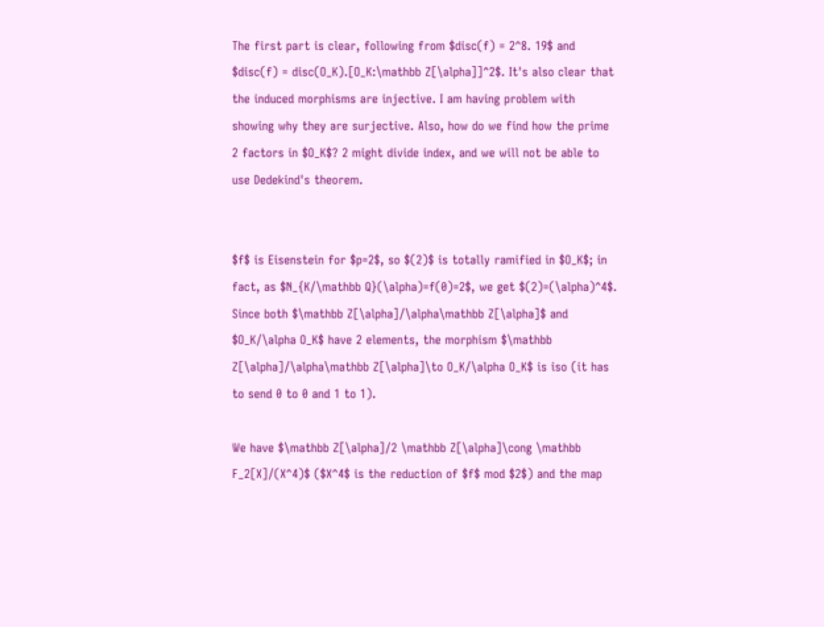The first part is clear, following from $disc(f) = 2^8. 19$ and $disc(f) = disc(O_K).[O_K:\mathbb Z[\alpha]]^2$. It's also clear that the induced morphisms are injective. I am having problem with showing why they are surjective. Also, how do we find how the prime 2 factors in $O_K$? 2 might divide index, and we will not be able to use Dedekind's theorem.


$f$ is Eisenstein for $p=2$, so $(2)$ is totally ramified in $O_K$; in fact, as $N_{K/\mathbb Q}(\alpha)=f(0)=2$, we get $(2)=(\alpha)^4$. Since both $\mathbb Z[\alpha]/\alpha\mathbb Z[\alpha]$ and $O_K/\alpha O_K$ have 2 elements, the morphism $\mathbb Z[\alpha]/\alpha\mathbb Z[\alpha]\to O_K/\alpha O_K$ is iso (it has to send 0 to 0 and 1 to 1).

We have $\mathbb Z[\alpha]/2 \mathbb Z[\alpha]\cong \mathbb F_2[X]/(X^4)$ ($X^4$ is the reduction of $f$ mod $2$) and the map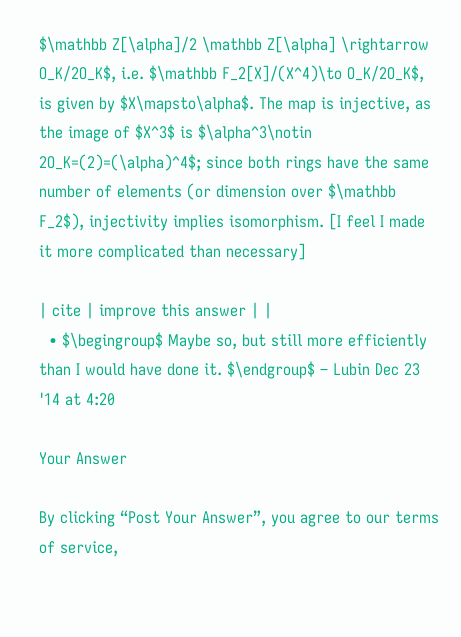$\mathbb Z[\alpha]/2 \mathbb Z[\alpha] \rightarrow O_K/2O_K$, i.e. $\mathbb F_2[X]/(X^4)\to O_K/2O_K$, is given by $X\mapsto\alpha$. The map is injective, as the image of $X^3$ is $\alpha^3\notin 2O_K=(2)=(\alpha)^4$; since both rings have the same number of elements (or dimension over $\mathbb F_2$), injectivity implies isomorphism. [I feel I made it more complicated than necessary]

| cite | improve this answer | |
  • $\begingroup$ Maybe so, but still more efficiently than I would have done it. $\endgroup$ – Lubin Dec 23 '14 at 4:20

Your Answer

By clicking “Post Your Answer”, you agree to our terms of service,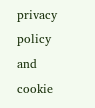privacy policy and cookie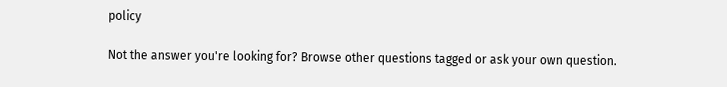policy

Not the answer you're looking for? Browse other questions tagged or ask your own question.